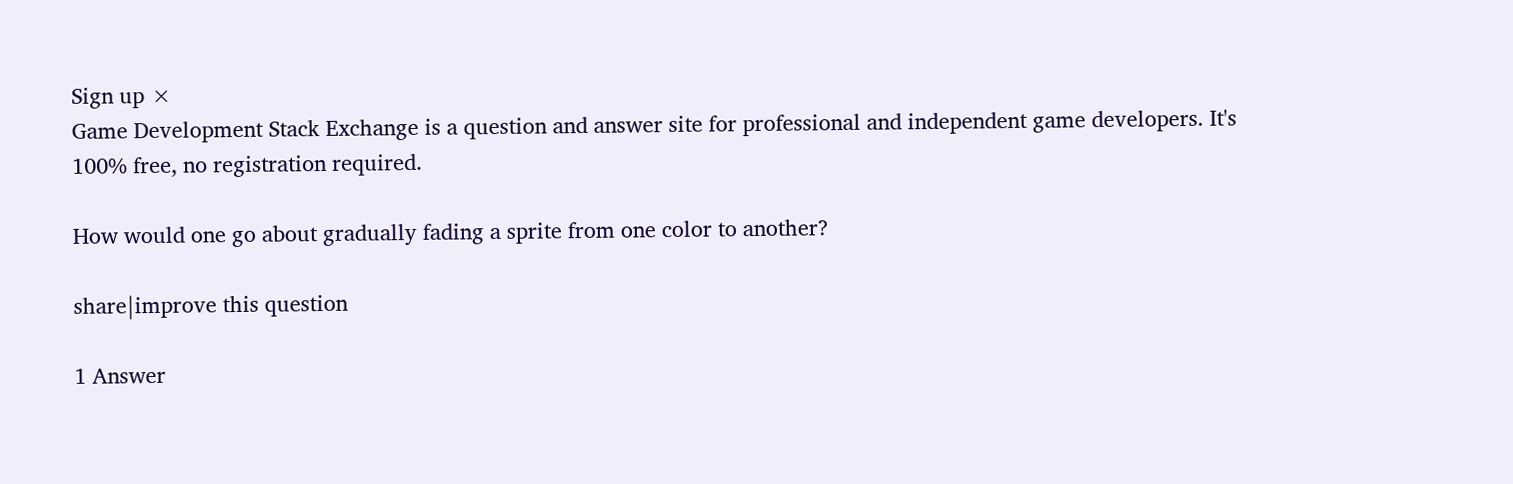Sign up ×
Game Development Stack Exchange is a question and answer site for professional and independent game developers. It's 100% free, no registration required.

How would one go about gradually fading a sprite from one color to another?

share|improve this question

1 Answer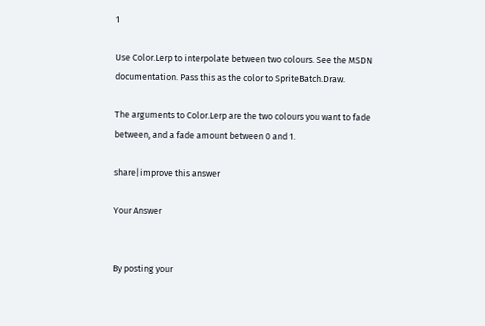1

Use Color.Lerp to interpolate between two colours. See the MSDN documentation. Pass this as the color to SpriteBatch.Draw.

The arguments to Color.Lerp are the two colours you want to fade between, and a fade amount between 0 and 1.

share|improve this answer

Your Answer


By posting your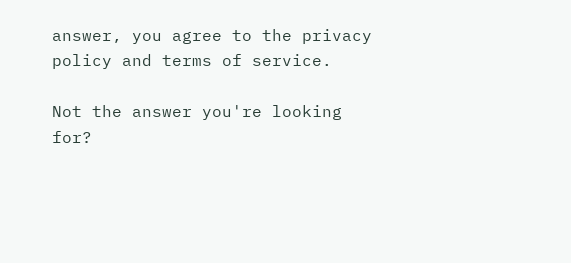answer, you agree to the privacy policy and terms of service.

Not the answer you're looking for?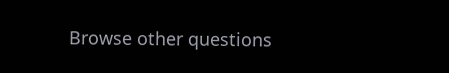Browse other questions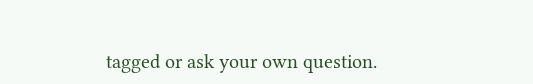tagged or ask your own question.